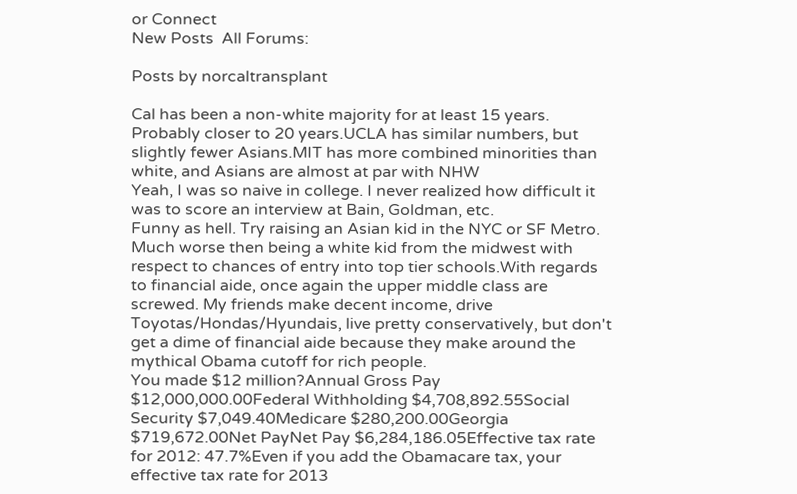or Connect
New Posts  All Forums:

Posts by norcaltransplant

Cal has been a non-white majority for at least 15 years. Probably closer to 20 years.UCLA has similar numbers, but slightly fewer Asians.MIT has more combined minorities than white, and Asians are almost at par with NHW
Yeah, I was so naive in college. I never realized how difficult it was to score an interview at Bain, Goldman, etc.
Funny as hell. Try raising an Asian kid in the NYC or SF Metro. Much worse then being a white kid from the midwest with respect to chances of entry into top tier schools.With regards to financial aide, once again the upper middle class are screwed. My friends make decent income, drive Toyotas/Hondas/Hyundais, live pretty conservatively, but don't get a dime of financial aide because they make around the mythical Obama cutoff for rich people.
You made $12 million?Annual Gross Pay $12,000,000.00Federal Withholding $4,708,892.55Social Security $7,049.40Medicare $280,200.00Georgia $719,672.00Net PayNet Pay $6,284,186.05Effective tax rate for 2012: 47.7%Even if you add the Obamacare tax, your effective tax rate for 2013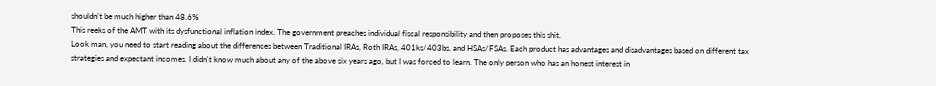shouldn't be much higher than 48.6%
This reeks of the AMT with its dysfunctional inflation index. The government preaches individual fiscal responsibility and then proposes this shit.
Look man, you need to start reading about the differences between Traditional IRAs, Roth IRAs, 401ks/403bs, and HSAs/FSAs. Each product has advantages and disadvantages based on different tax strategies and expectant incomes. I didn't know much about any of the above six years ago, but I was forced to learn. The only person who has an honest interest in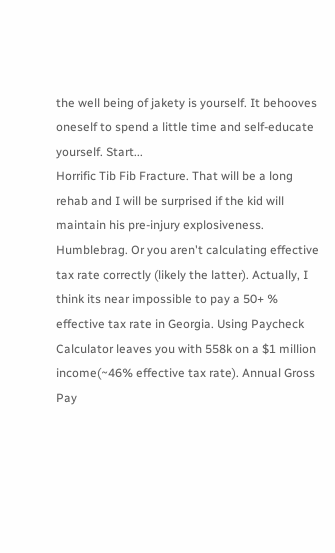the well being of jakety is yourself. It behooves oneself to spend a little time and self-educate yourself. Start...
Horrific Tib Fib Fracture. That will be a long rehab and I will be surprised if the kid will maintain his pre-injury explosiveness.
Humblebrag. Or you aren't calculating effective tax rate correctly (likely the latter). Actually, I think its near impossible to pay a 50+ % effective tax rate in Georgia. Using Paycheck Calculator leaves you with 558k on a $1 million income(~46% effective tax rate). Annual Gross Pay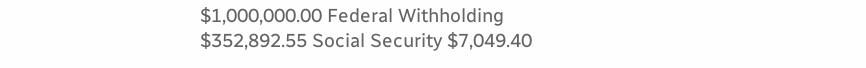$1,000,000.00 Federal Withholding $352,892.55 Social Security $7,049.40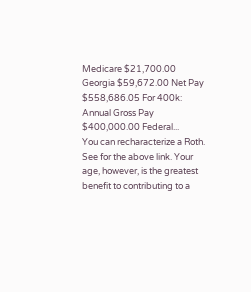Medicare $21,700.00 Georgia $59,672.00 Net Pay $558,686.05 For 400k: Annual Gross Pay $400,000.00 Federal...
You can recharacterize a Roth. See for the above link. Your age, however, is the greatest benefit to contributing to a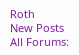Roth
New Posts  All Forums: